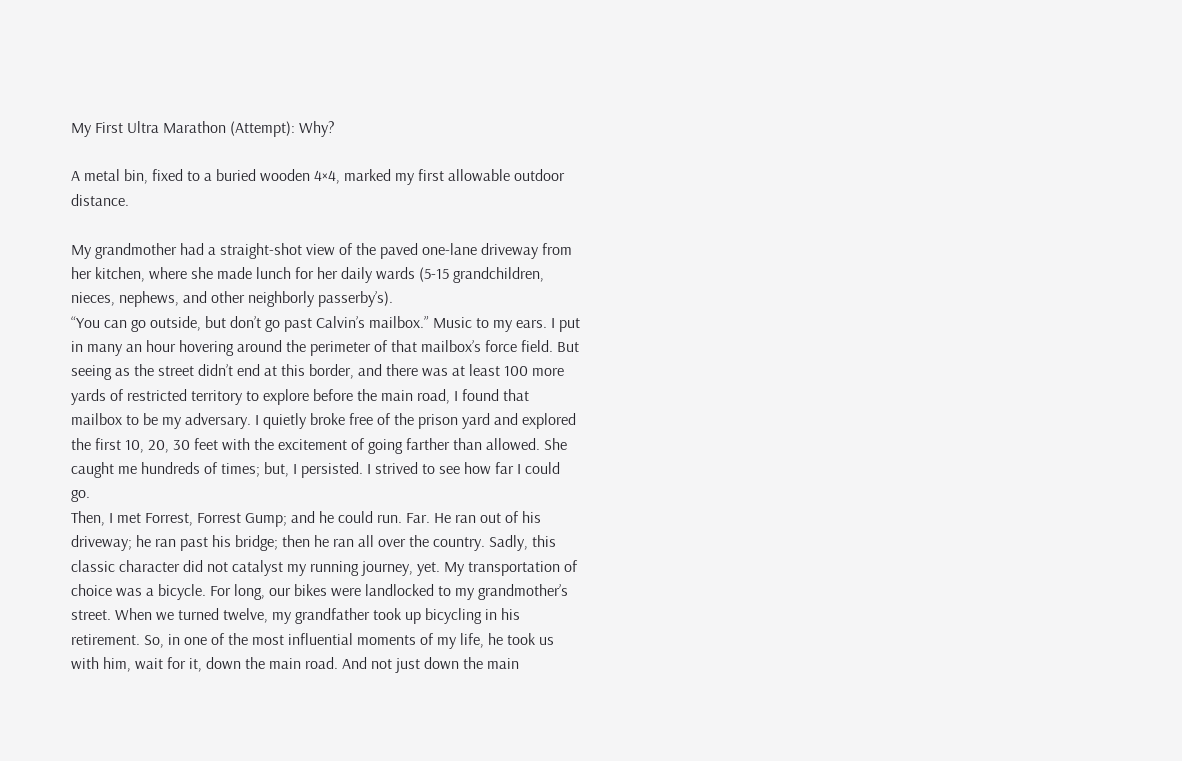My First Ultra Marathon (Attempt): Why?

A metal bin, fixed to a buried wooden 4×4, marked my first allowable outdoor distance.

My grandmother had a straight-shot view of the paved one-lane driveway from her kitchen, where she made lunch for her daily wards (5-15 grandchildren, nieces, nephews, and other neighborly passerby’s).
“You can go outside, but don’t go past Calvin’s mailbox.” Music to my ears. I put in many an hour hovering around the perimeter of that mailbox’s force field. But seeing as the street didn’t end at this border, and there was at least 100 more yards of restricted territory to explore before the main road, I found that mailbox to be my adversary. I quietly broke free of the prison yard and explored the first 10, 20, 30 feet with the excitement of going farther than allowed. She caught me hundreds of times; but, I persisted. I strived to see how far I could go.
Then, I met Forrest, Forrest Gump; and he could run. Far. He ran out of his driveway; he ran past his bridge; then he ran all over the country. Sadly, this classic character did not catalyst my running journey, yet. My transportation of choice was a bicycle. For long, our bikes were landlocked to my grandmother’s street. When we turned twelve, my grandfather took up bicycling in his retirement. So, in one of the most influential moments of my life, he took us with him, wait for it, down the main road. And not just down the main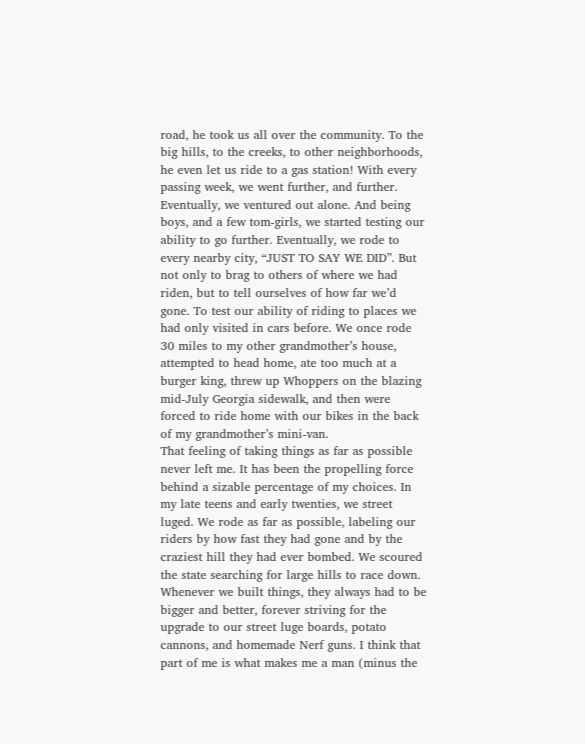road, he took us all over the community. To the big hills, to the creeks, to other neighborhoods, he even let us ride to a gas station! With every passing week, we went further, and further.
Eventually, we ventured out alone. And being boys, and a few tom-girls, we started testing our ability to go further. Eventually, we rode to every nearby city, “JUST TO SAY WE DID”. But not only to brag to others of where we had riden, but to tell ourselves of how far we’d gone. To test our ability of riding to places we had only visited in cars before. We once rode 30 miles to my other grandmother’s house, attempted to head home, ate too much at a burger king, threw up Whoppers on the blazing mid-July Georgia sidewalk, and then were forced to ride home with our bikes in the back of my grandmother’s mini-van.
That feeling of taking things as far as possible never left me. It has been the propelling force behind a sizable percentage of my choices. In my late teens and early twenties, we street luged. We rode as far as possible, labeling our riders by how fast they had gone and by the craziest hill they had ever bombed. We scoured the state searching for large hills to race down. Whenever we built things, they always had to be bigger and better, forever striving for the upgrade to our street luge boards, potato cannons, and homemade Nerf guns. I think that part of me is what makes me a man (minus the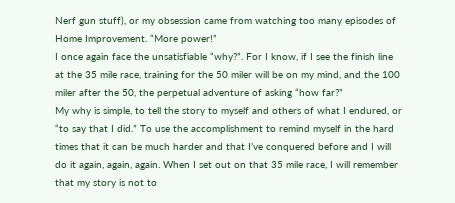Nerf gun stuff), or my obsession came from watching too many episodes of Home Improvement. “More power!”
I once again face the unsatisfiable “why?”. For I know, if I see the finish line at the 35 mile race, training for the 50 miler will be on my mind, and the 100 miler after the 50, the perpetual adventure of asking “how far?”
My why is simple, to tell the story to myself and others of what I endured, or “to say that I did.” To use the accomplishment to remind myself in the hard times that it can be much harder and that I’ve conquered before and I will do it again, again, again. When I set out on that 35 mile race, I will remember that my story is not to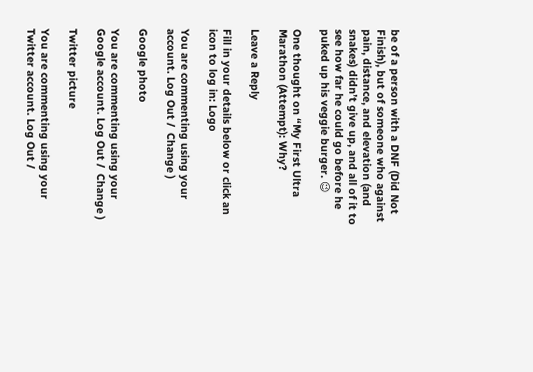be of a person with a DNF (Did Not Finish), but of someone who against pain, distance, and elevation (and snakes) didn’t give up, and all of it to see how far he could go before he puked up his veggie burger. 😉

One thought on “My First Ultra Marathon (Attempt): Why?

Leave a Reply

Fill in your details below or click an icon to log in: Logo

You are commenting using your account. Log Out /  Change )

Google photo

You are commenting using your Google account. Log Out /  Change )

Twitter picture

You are commenting using your Twitter account. Log Out /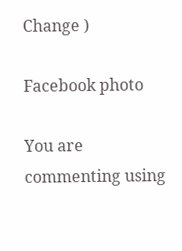Change )

Facebook photo

You are commenting using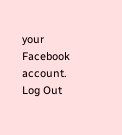your Facebook account. Log Out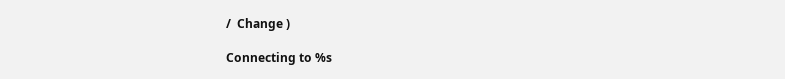/  Change )

Connecting to %s